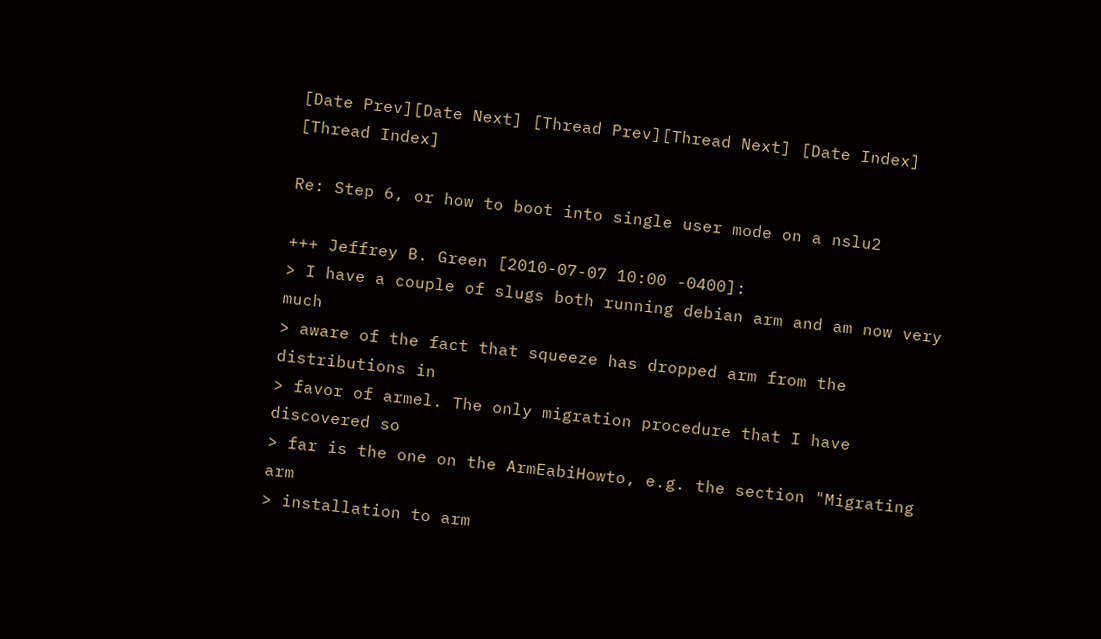[Date Prev][Date Next] [Thread Prev][Thread Next] [Date Index] [Thread Index]

Re: Step 6, or how to boot into single user mode on a nslu2

+++ Jeffrey B. Green [2010-07-07 10:00 -0400]:
> I have a couple of slugs both running debian arm and am now very much
> aware of the fact that squeeze has dropped arm from the distributions in
> favor of armel. The only migration procedure that I have discovered so
> far is the one on the ArmEabiHowto, e.g. the section "Migrating arm
> installation to arm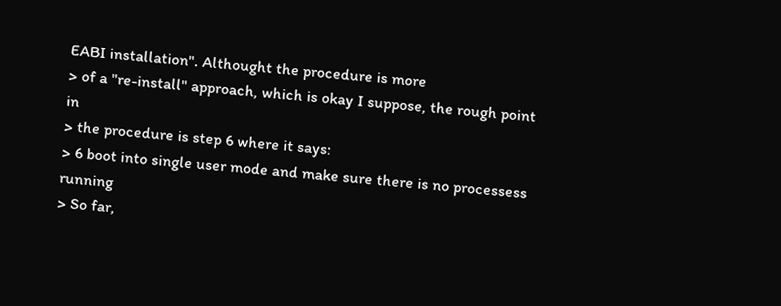EABI installation". Althought the procedure is more
> of a "re-install" approach, which is okay I suppose, the rough point in
> the procedure is step 6 where it says:
> 6 boot into single user mode and make sure there is no processess running
> So far,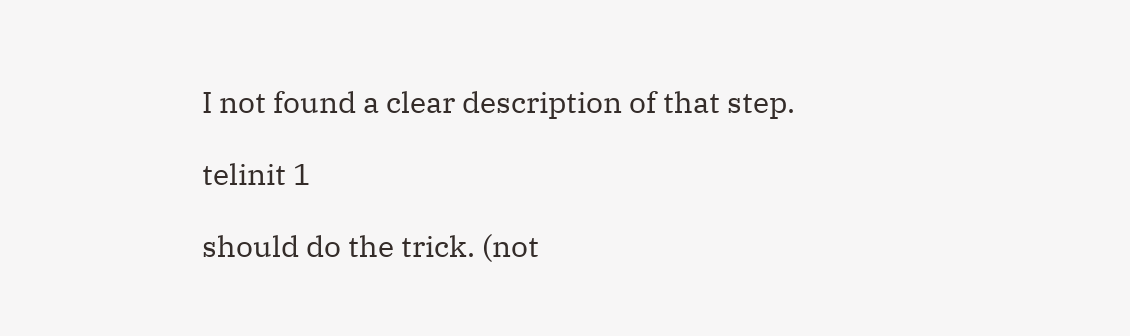I not found a clear description of that step.

telinit 1

should do the trick. (not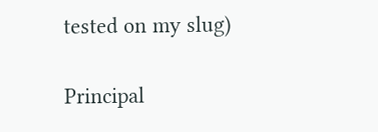tested on my slug)

Principal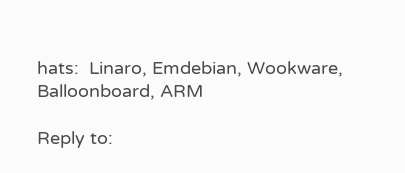hats:  Linaro, Emdebian, Wookware, Balloonboard, ARM

Reply to: